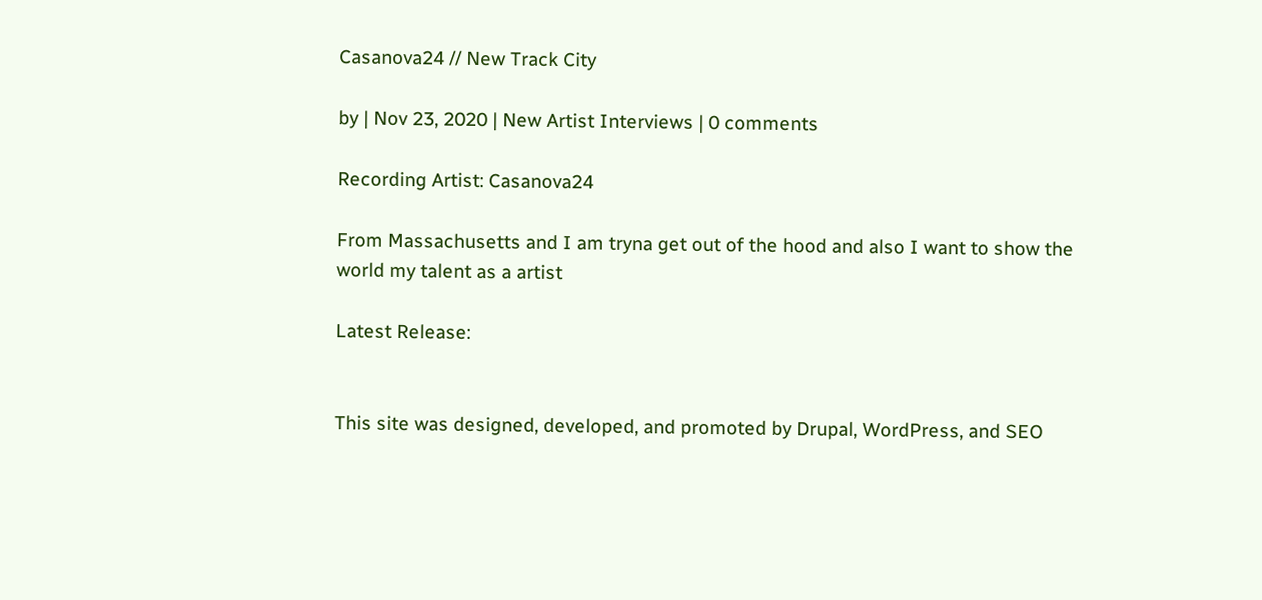Casanova24 // New Track City

by | Nov 23, 2020 | New Artist Interviews | 0 comments

Recording Artist: Casanova24

From Massachusetts and I am tryna get out of the hood and also I want to show the world my talent as a artist

Latest Release:


This site was designed, developed, and promoted by Drupal, WordPress, and SEO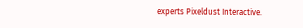experts Pixeldust Interactive.